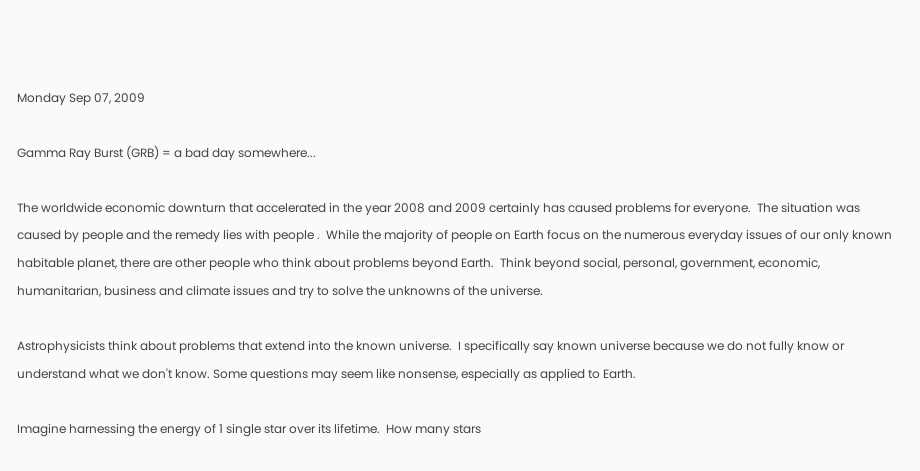Monday Sep 07, 2009

Gamma Ray Burst (GRB) = a bad day somewhere...

The worldwide economic downturn that accelerated in the year 2008 and 2009 certainly has caused problems for everyone.  The situation was caused by people and the remedy lies with people .  While the majority of people on Earth focus on the numerous everyday issues of our only known habitable planet, there are other people who think about problems beyond Earth.  Think beyond social, personal, government, economic, humanitarian, business and climate issues and try to solve the unknowns of the universe.

Astrophysicists think about problems that extend into the known universe.  I specifically say known universe because we do not fully know or understand what we don't know. Some questions may seem like nonsense, especially as applied to Earth.

Imagine harnessing the energy of 1 single star over its lifetime.  How many stars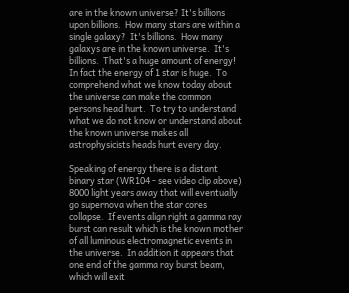are in the known universe? It's billions upon billions.  How many stars are within a single galaxy?  It's billions.  How many galaxys are in the known universe.  It's billions.  That's a huge amount of energy!  In fact the energy of 1 star is huge.  To comprehend what we know today about the universe can make the common persons head hurt.  To try to understand what we do not know or understand about the known universe makes all astrophysicists heads hurt every day.

Speaking of energy there is a distant binary star (WR104 - see video clip above) 8000 light years away that will eventually go supernova when the star cores collapse.  If events align right a gamma ray burst can result which is the known mother of all luminous electromagnetic events in the universe.  In addition it appears that one end of the gamma ray burst beam, which will exit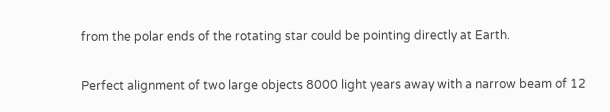from the polar ends of the rotating star could be pointing directly at Earth.

Perfect alignment of two large objects 8000 light years away with a narrow beam of 12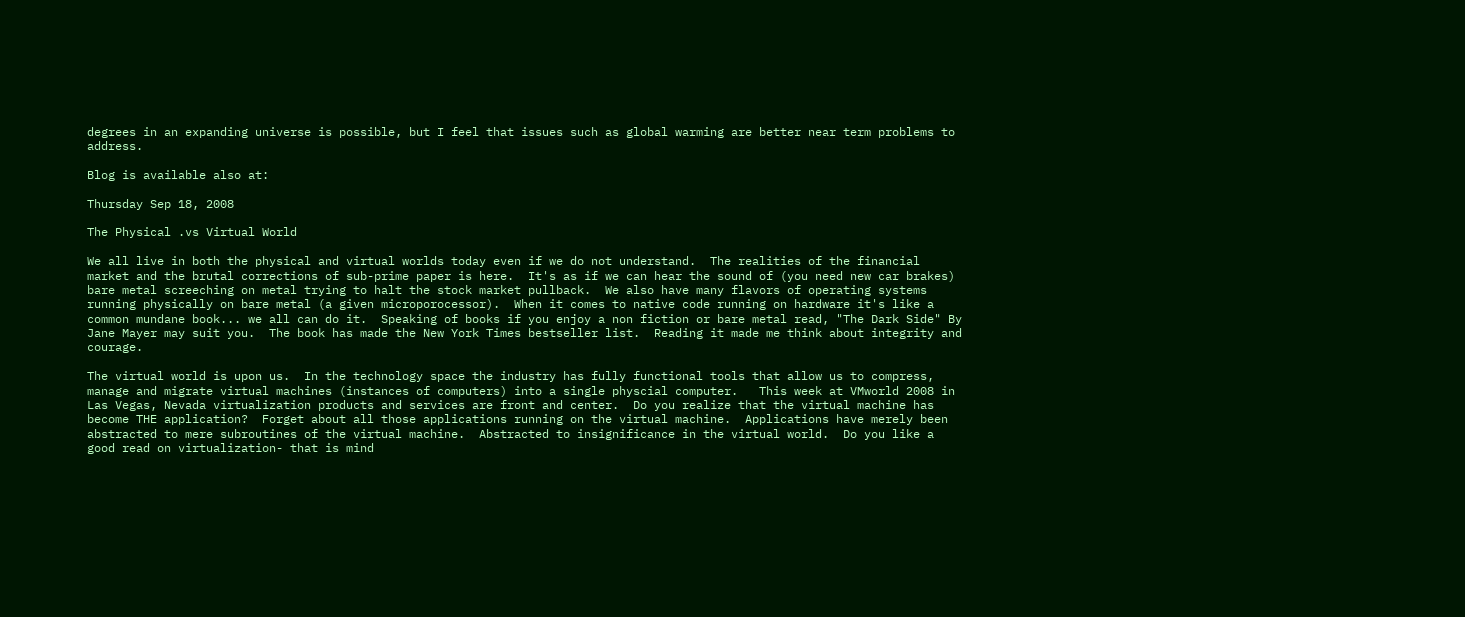degrees in an expanding universe is possible, but I feel that issues such as global warming are better near term problems to address.

Blog is available also at:

Thursday Sep 18, 2008

The Physical .vs Virtual World

We all live in both the physical and virtual worlds today even if we do not understand.  The realities of the financial market and the brutal corrections of sub-prime paper is here.  It's as if we can hear the sound of (you need new car brakes) bare metal screeching on metal trying to halt the stock market pullback.  We also have many flavors of operating systems running physically on bare metal (a given microporocessor).  When it comes to native code running on hardware it's like a common mundane book... we all can do it.  Speaking of books if you enjoy a non fiction or bare metal read, "The Dark Side" By Jane Mayer may suit you.  The book has made the New York Times bestseller list.  Reading it made me think about integrity and courage.

The virtual world is upon us.  In the technology space the industry has fully functional tools that allow us to compress, manage and migrate virtual machines (instances of computers) into a single physcial computer.   This week at VMworld 2008 in Las Vegas, Nevada virtualization products and services are front and center.  Do you realize that the virtual machine has become THE application?  Forget about all those applications running on the virtual machine.  Applications have merely been abstracted to mere subroutines of the virtual machine.  Abstracted to insignificance in the virtual world.  Do you like a good read on virtualization- that is mind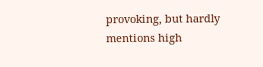provoking, but hardly mentions high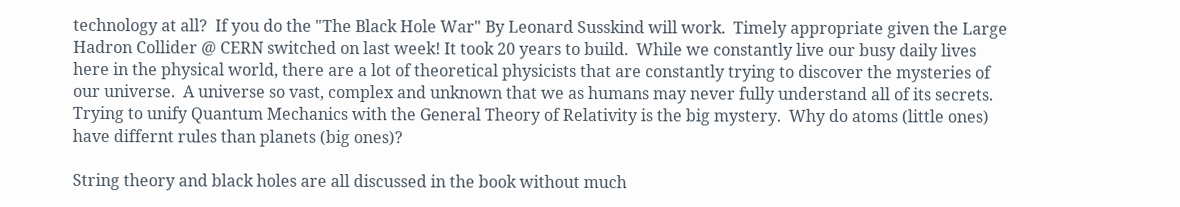technology at all?  If you do the "The Black Hole War" By Leonard Susskind will work.  Timely appropriate given the Large Hadron Collider @ CERN switched on last week! It took 20 years to build.  While we constantly live our busy daily lives here in the physical world, there are a lot of theoretical physicists that are constantly trying to discover the mysteries of our universe.  A universe so vast, complex and unknown that we as humans may never fully understand all of its secrets.  Trying to unify Quantum Mechanics with the General Theory of Relativity is the big mystery.  Why do atoms (little ones) have differnt rules than planets (big ones)?

String theory and black holes are all discussed in the book without much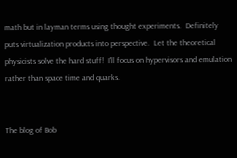math but in layman terms using thought experiments.  Definitely puts virtualization products into perspective.  Let the theoretical physicists solve the hard stuff!  I'll focus on hypervisors and emulation rather than space time and quarks.


The blog of Bob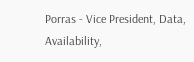Porras - Vice President, Data, Availability,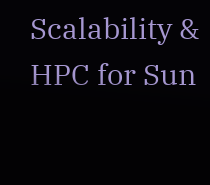Scalability & HPC for Sun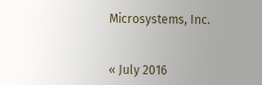Microsystems, Inc.


« July 2016